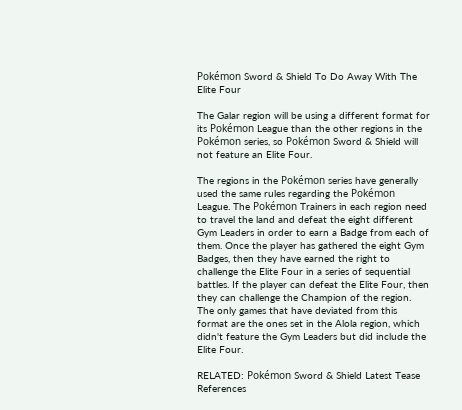Pokémon Sword & Shield To Do Away With The Elite Four

The Galar region will be using a different format for its Pokémon League than the other regions in the Pokémon series, so Pokémon Sword & Shield will not feature an Elite Four.

The regions in the Pokémon series have generally used the same rules regarding the Pokémon League. The Pokémon Trainers in each region need to travel the land and defeat the eight different Gym Leaders in order to earn a Badge from each of them. Once the player has gathered the eight Gym Badges, then they have earned the right to challenge the Elite Four in a series of sequential battles. If the player can defeat the Elite Four, then they can challenge the Champion of the region. The only games that have deviated from this format are the ones set in the Alola region, which didn't feature the Gym Leaders but did include the Elite Four.

RELATED: Pokémon Sword & Shield Latest Tease References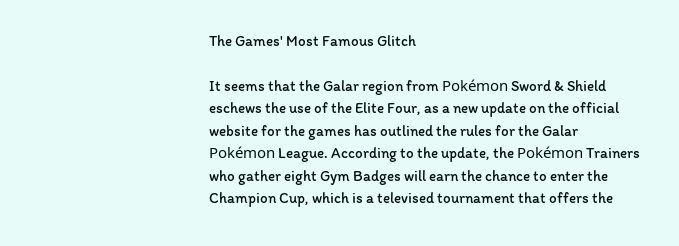The Games' Most Famous Glitch

It seems that the Galar region from Pokémon Sword & Shield eschews the use of the Elite Four, as a new update on the official website for the games has outlined the rules for the Galar Pokémon League. According to the update, the Pokémon Trainers who gather eight Gym Badges will earn the chance to enter the Champion Cup, which is a televised tournament that offers the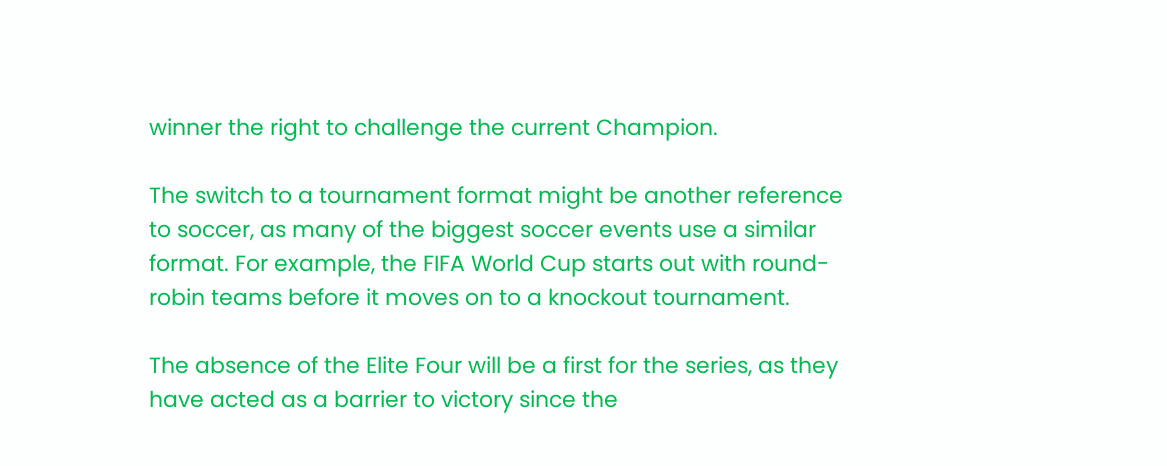winner the right to challenge the current Champion.

The switch to a tournament format might be another reference to soccer, as many of the biggest soccer events use a similar format. For example, the FIFA World Cup starts out with round-robin teams before it moves on to a knockout tournament.

The absence of the Elite Four will be a first for the series, as they have acted as a barrier to victory since the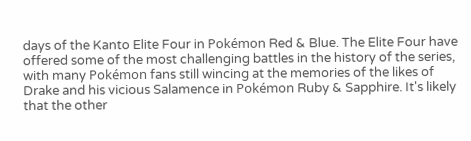days of the Kanto Elite Four in Pokémon Red & Blue. The Elite Four have offered some of the most challenging battles in the history of the series, with many Pokémon fans still wincing at the memories of the likes of Drake and his vicious Salamence in Pokémon Ruby & Sapphire. It's likely that the other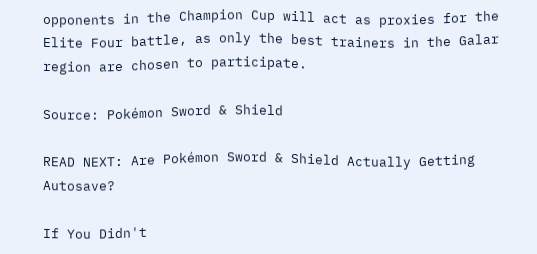opponents in the Champion Cup will act as proxies for the Elite Four battle, as only the best trainers in the Galar region are chosen to participate.

Source: Pokémon Sword & Shield

READ NEXT: Are Pokémon Sword & Shield Actually Getting Autosave?

If You Didn't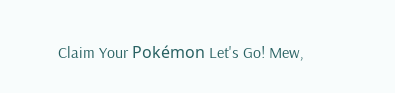Claim Your Pokémon Let's Go! Mew,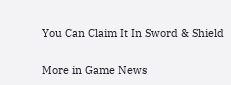You Can Claim It In Sword & Shield

More in Game News